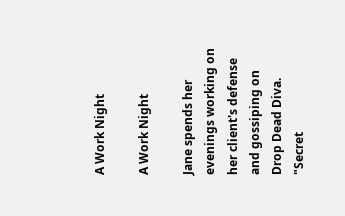A Work Night

A Work Night

Jane spends her evenings working on her client's defense and gossiping on Drop Dead Diva. "Secret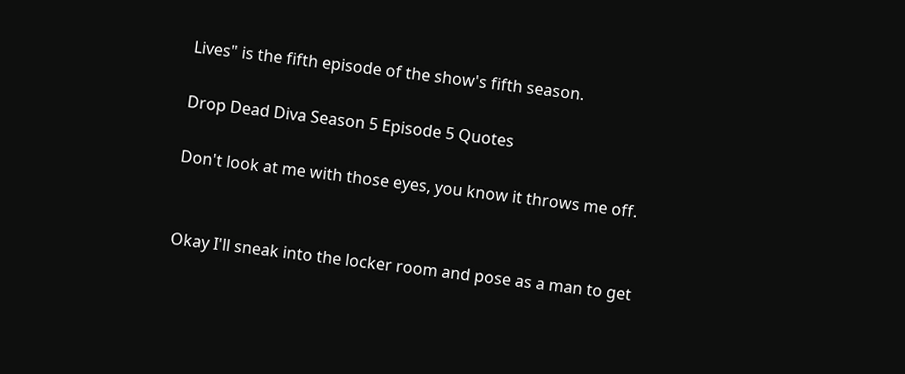Lives" is the fifth episode of the show's fifth season.

Drop Dead Diva Season 5 Episode 5 Quotes

Don't look at me with those eyes, you know it throws me off.


Okay I'll sneak into the locker room and pose as a man to get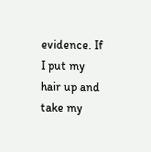evidence. If I put my hair up and take my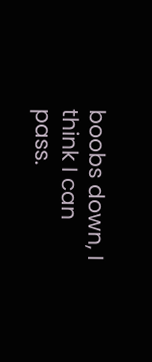boobs down, I think I can pass.